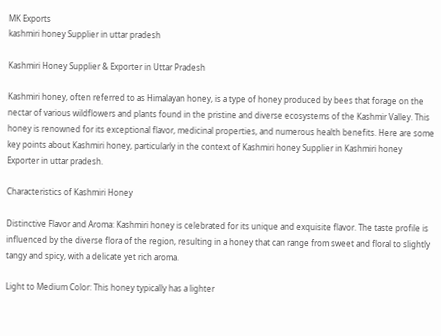MK Exports
kashmiri honey Supplier in uttar pradesh

Kashmiri Honey Supplier & Exporter in Uttar Pradesh

Kashmiri honey, often referred to as Himalayan honey, is a type of honey produced by bees that forage on the nectar of various wildflowers and plants found in the pristine and diverse ecosystems of the Kashmir Valley. This honey is renowned for its exceptional flavor, medicinal properties, and numerous health benefits. Here are some key points about Kashmiri honey, particularly in the context of Kashmiri honey Supplier in Kashmiri honey Exporter in uttar pradesh.

Characteristics of Kashmiri Honey

Distinctive Flavor and Aroma: Kashmiri honey is celebrated for its unique and exquisite flavor. The taste profile is influenced by the diverse flora of the region, resulting in a honey that can range from sweet and floral to slightly tangy and spicy, with a delicate yet rich aroma.

Light to Medium Color: This honey typically has a lighter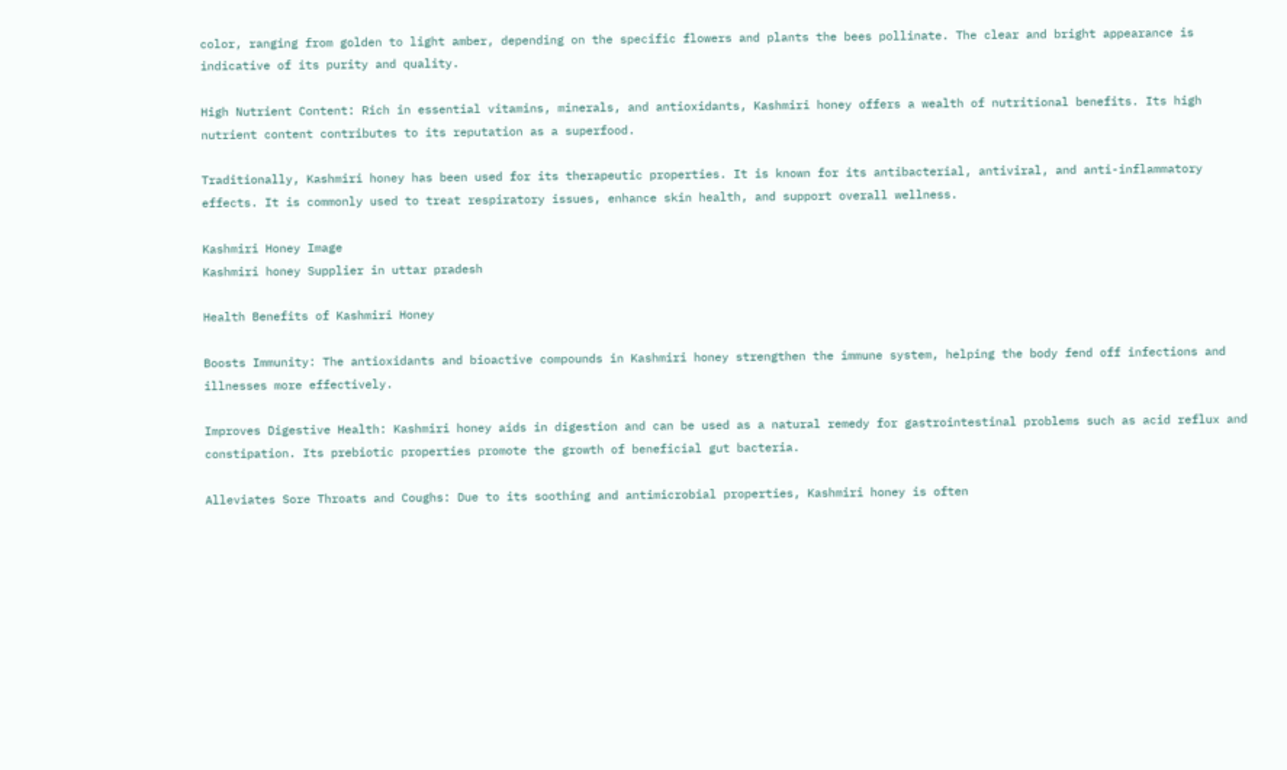color, ranging from golden to light amber, depending on the specific flowers and plants the bees pollinate. The clear and bright appearance is indicative of its purity and quality.

High Nutrient Content: Rich in essential vitamins, minerals, and antioxidants, Kashmiri honey offers a wealth of nutritional benefits. Its high nutrient content contributes to its reputation as a superfood.

Traditionally, Kashmiri honey has been used for its therapeutic properties. It is known for its antibacterial, antiviral, and anti-inflammatory effects. It is commonly used to treat respiratory issues, enhance skin health, and support overall wellness.

Kashmiri Honey Image
Kashmiri honey Supplier in uttar pradesh

Health Benefits of Kashmiri Honey

Boosts Immunity: The antioxidants and bioactive compounds in Kashmiri honey strengthen the immune system, helping the body fend off infections and illnesses more effectively.

Improves Digestive Health: Kashmiri honey aids in digestion and can be used as a natural remedy for gastrointestinal problems such as acid reflux and constipation. Its prebiotic properties promote the growth of beneficial gut bacteria.

Alleviates Sore Throats and Coughs: Due to its soothing and antimicrobial properties, Kashmiri honey is often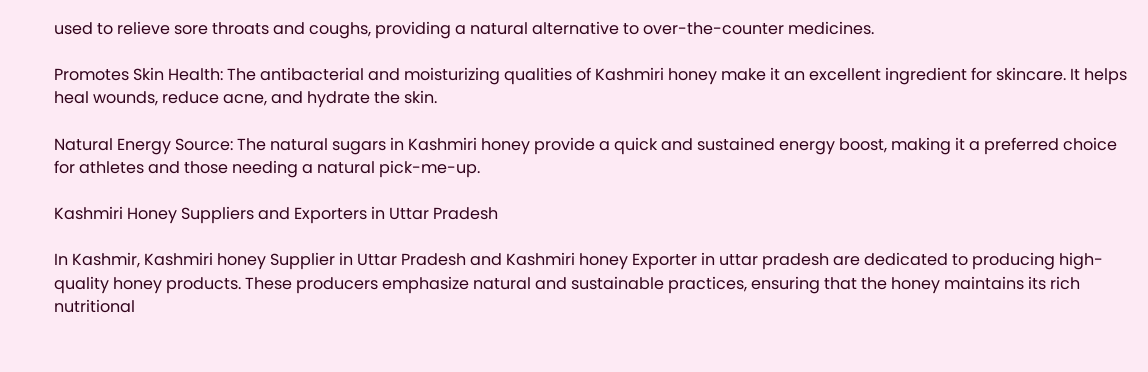used to relieve sore throats and coughs, providing a natural alternative to over-the-counter medicines.

Promotes Skin Health: The antibacterial and moisturizing qualities of Kashmiri honey make it an excellent ingredient for skincare. It helps heal wounds, reduce acne, and hydrate the skin.

Natural Energy Source: The natural sugars in Kashmiri honey provide a quick and sustained energy boost, making it a preferred choice for athletes and those needing a natural pick-me-up.

Kashmiri Honey Suppliers and Exporters in Uttar Pradesh

In Kashmir, Kashmiri honey Supplier in Uttar Pradesh and Kashmiri honey Exporter in uttar pradesh are dedicated to producing high-quality honey products. These producers emphasize natural and sustainable practices, ensuring that the honey maintains its rich nutritional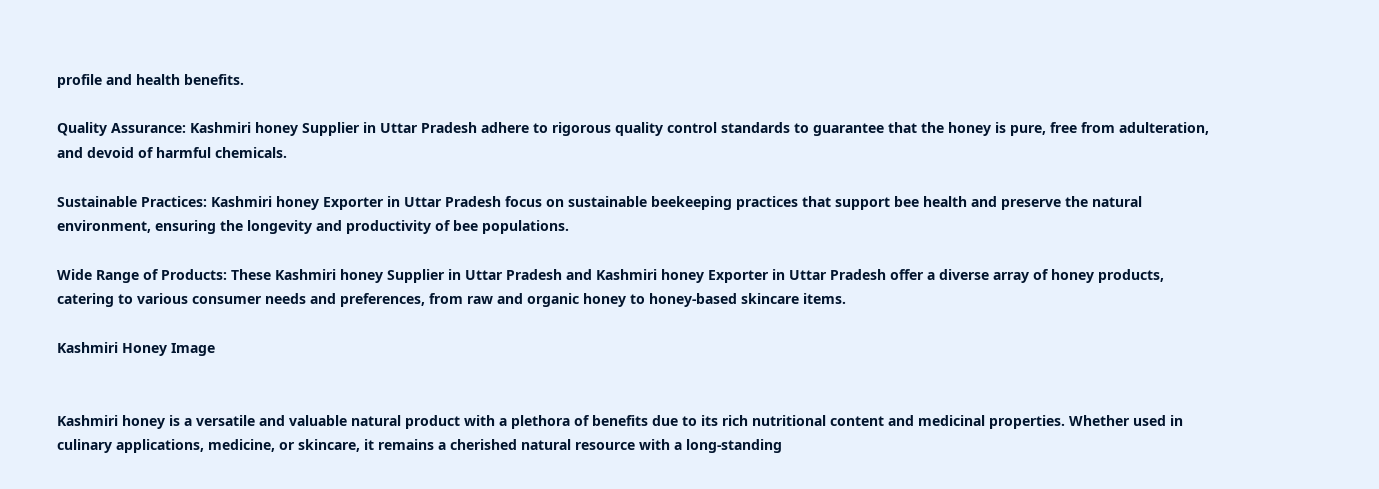profile and health benefits.

Quality Assurance: Kashmiri honey Supplier in Uttar Pradesh adhere to rigorous quality control standards to guarantee that the honey is pure, free from adulteration, and devoid of harmful chemicals.

Sustainable Practices: Kashmiri honey Exporter in Uttar Pradesh focus on sustainable beekeeping practices that support bee health and preserve the natural environment, ensuring the longevity and productivity of bee populations.

Wide Range of Products: These Kashmiri honey Supplier in Uttar Pradesh and Kashmiri honey Exporter in Uttar Pradesh offer a diverse array of honey products, catering to various consumer needs and preferences, from raw and organic honey to honey-based skincare items.

Kashmiri Honey Image


Kashmiri honey is a versatile and valuable natural product with a plethora of benefits due to its rich nutritional content and medicinal properties. Whether used in culinary applications, medicine, or skincare, it remains a cherished natural resource with a long-standing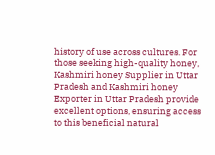history of use across cultures. For those seeking high-quality honey, Kashmiri honey Supplier in Uttar Pradesh and Kashmiri honey Exporter in Uttar Pradesh provide excellent options, ensuring access to this beneficial natural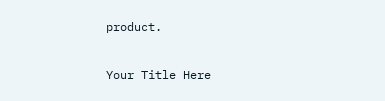product.

Your Title Here